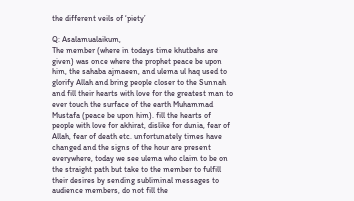the different veils of ‘piety’

Q: Asalamualaikum,
The member (where in todays time khutbahs are given) was once where the prophet peace be upon him, the sahaba ajmaeen, and ulema ul haq used to glorify Allah and bring people closer to the Sunnah and fill their hearts with love for the greatest man to ever touch the surface of the earth Muhammad Mustafa (peace be upon him). fill the hearts of people with love for akhirat, dislike for dunia, fear of Allah, fear of death etc. unfortunately times have changed and the signs of the hour are present everywhere, today we see ulema who claim to be on the straight path but take to the member to fulfill their desires by sending subliminal messages to audience members, do not fill the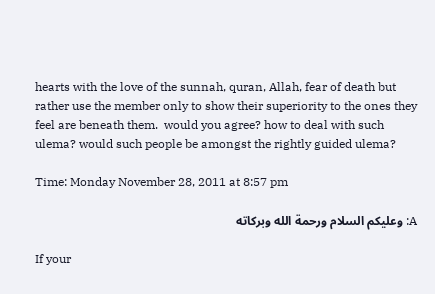hearts with the love of the sunnah, quran, Allah, fear of death but rather use the member only to show their superiority to the ones they feel are beneath them.  would you agree? how to deal with such ulema? would such people be amongst the rightly guided ulema?

Time: Monday November 28, 2011 at 8:57 pm

A: وعليكم السلام ورحمة الله وبركاته

If your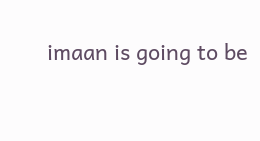imaan is going to be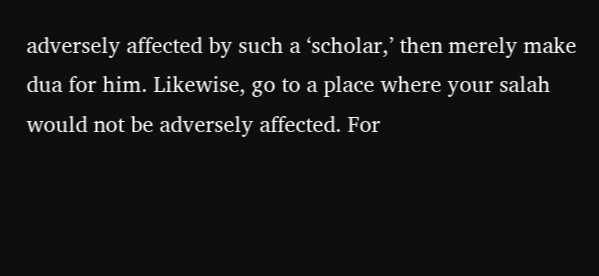adversely affected by such a ‘scholar,’ then merely make dua for him. Likewise, go to a place where your salah would not be adversely affected. For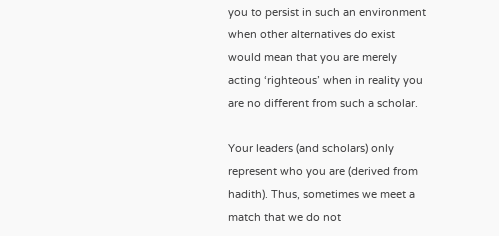you to persist in such an environment when other alternatives do exist would mean that you are merely acting ‘righteous’ when in reality you are no different from such a scholar.

Your leaders (and scholars) only represent who you are (derived from hadith). Thus, sometimes we meet a match that we do not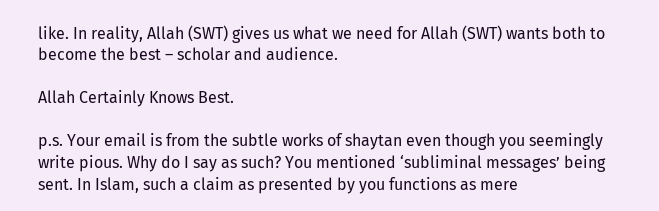like. In reality, Allah (SWT) gives us what we need for Allah (SWT) wants both to become the best – scholar and audience.

Allah Certainly Knows Best.

p.s. Your email is from the subtle works of shaytan even though you seemingly write pious. Why do I say as such? You mentioned ‘subliminal messages’ being sent. In Islam, such a claim as presented by you functions as mere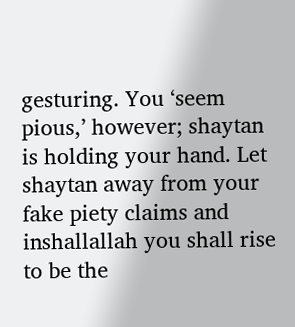gesturing. You ‘seem pious,’ however; shaytan is holding your hand. Let shaytan away from your fake piety claims and inshallallah you shall rise to be the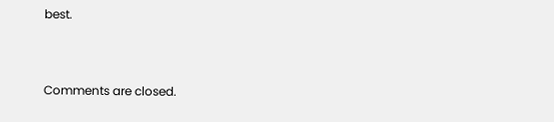best.



Comments are closed.